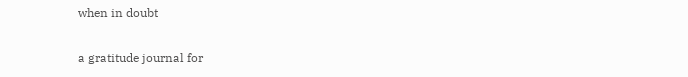when in doubt

a gratitude journal for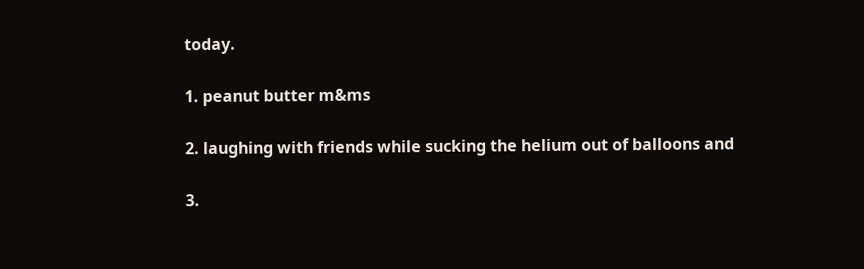today.

1. peanut butter m&ms

2. laughing with friends while sucking the helium out of balloons and

3.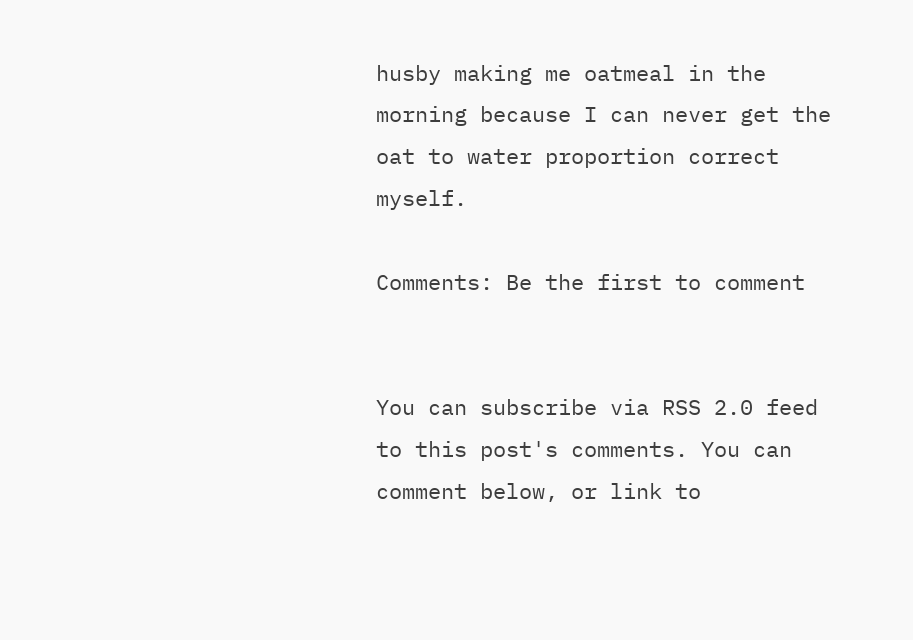husby making me oatmeal in the morning because I can never get the oat to water proportion correct myself.

Comments: Be the first to comment


You can subscribe via RSS 2.0 feed to this post's comments. You can comment below, or link to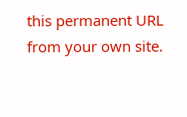this permanent URL from your own site.